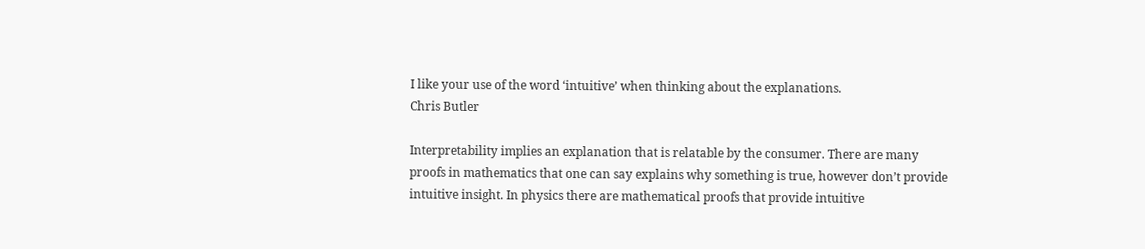I like your use of the word ‘intuitive’ when thinking about the explanations.
Chris Butler

Interpretability implies an explanation that is relatable by the consumer. There are many proofs in mathematics that one can say explains why something is true, however don’t provide intuitive insight. In physics there are mathematical proofs that provide intuitive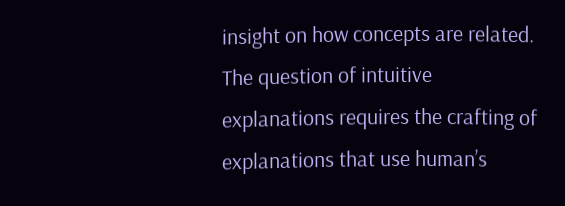insight on how concepts are related. The question of intuitive explanations requires the crafting of explanations that use human’s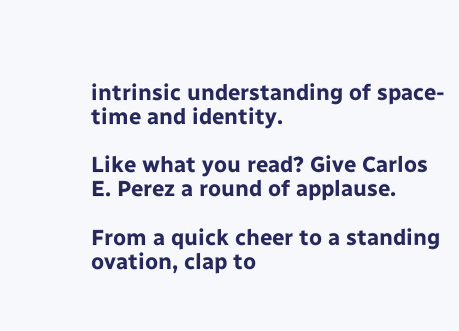intrinsic understanding of space-time and identity.

Like what you read? Give Carlos E. Perez a round of applause.

From a quick cheer to a standing ovation, clap to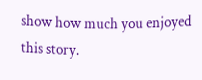show how much you enjoyed this story.